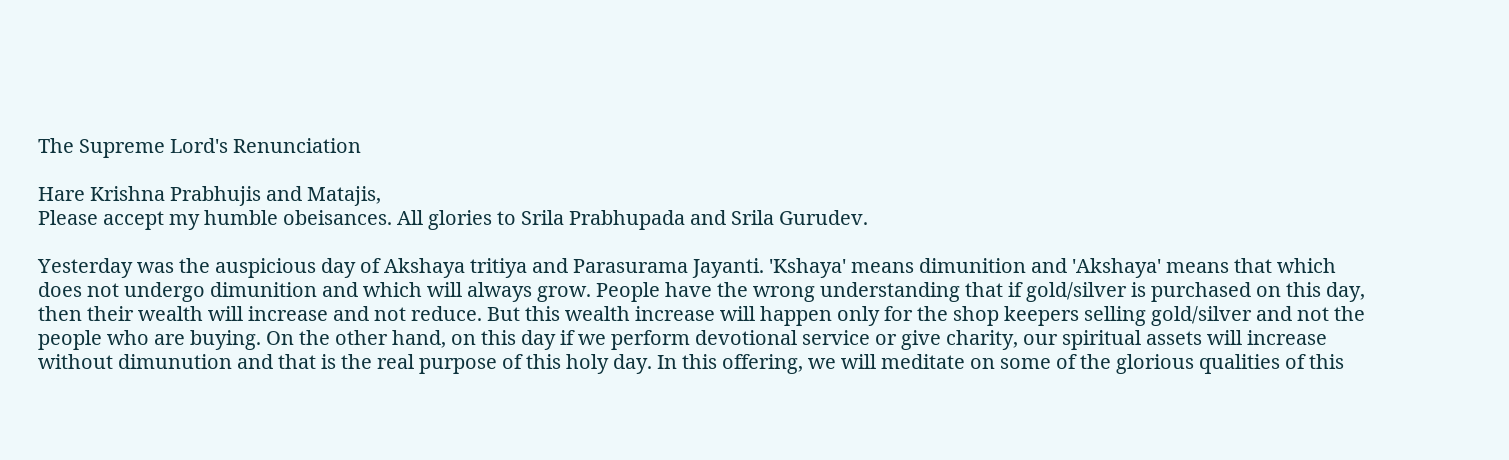The Supreme Lord's Renunciation

Hare Krishna Prabhujis and Matajis,
Please accept my humble obeisances. All glories to Srila Prabhupada and Srila Gurudev.

Yesterday was the auspicious day of Akshaya tritiya and Parasurama Jayanti. 'Kshaya' means dimunition and 'Akshaya' means that which does not undergo dimunition and which will always grow. People have the wrong understanding that if gold/silver is purchased on this day, then their wealth will increase and not reduce. But this wealth increase will happen only for the shop keepers selling gold/silver and not the people who are buying. On the other hand, on this day if we perform devotional service or give charity, our spiritual assets will increase without dimunution and that is the real purpose of this holy day. In this offering, we will meditate on some of the glorious qualities of this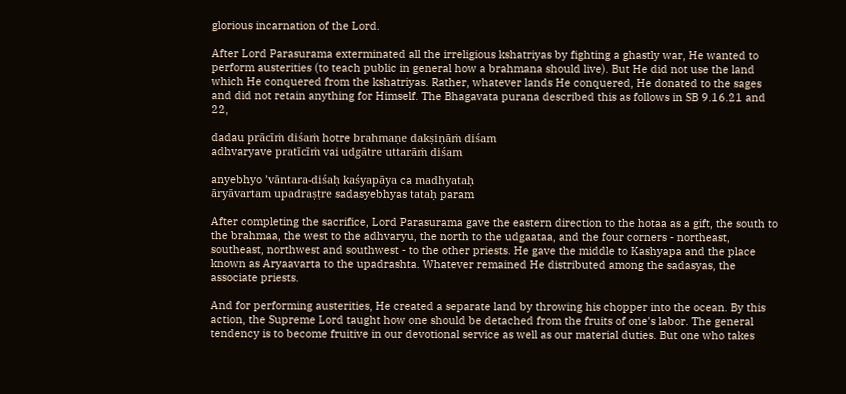glorious incarnation of the Lord.

After Lord Parasurama exterminated all the irreligious kshatriyas by fighting a ghastly war, He wanted to perform austerities (to teach public in general how a brahmana should live). But He did not use the land which He conquered from the kshatriyas. Rather, whatever lands He conquered, He donated to the sages and did not retain anything for Himself. The Bhagavata purana described this as follows in SB 9.16.21 and 22,

dadau prācīṁ diśaṁ hotre brahmaṇe dakṣiṇāṁ diśam
adhvaryave pratīcīṁ vai udgātre uttarāṁ diśam

anyebhyo ’vāntara-diśaḥ kaśyapāya ca madhyataḥ
āryāvartam upadraṣṭre sadasyebhyas tataḥ param

After completing the sacrifice, Lord Parasurama gave the eastern direction to the hotaa as a gift, the south to the brahmaa, the west to the adhvaryu, the north to the udgaataa, and the four corners - northeast, southeast, northwest and southwest - to the other priests. He gave the middle to Kashyapa and the place known as Aryaavarta to the upadrashta. Whatever remained He distributed among the sadasyas, the associate priests.

And for performing austerities, He created a separate land by throwing his chopper into the ocean. By this action, the Supreme Lord taught how one should be detached from the fruits of one's labor. The general tendency is to become fruitive in our devotional service as well as our material duties. But one who takes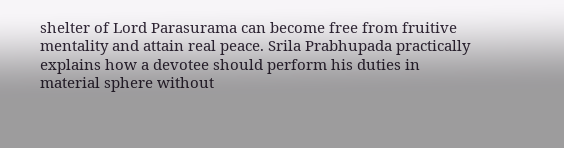shelter of Lord Parasurama can become free from fruitive mentality and attain real peace. Srila Prabhupada practically explains how a devotee should perform his duties in material sphere without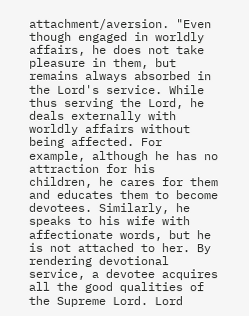attachment/aversion. "Even though engaged in worldly affairs, he does not take pleasure in them, but remains always absorbed in the Lord's service. While thus serving the Lord, he deals externally with worldly affairs without being affected. For example, although he has no attraction for his children, he cares for them and educates them to become devotees. Similarly, he speaks to his wife with affectionate words, but he is not attached to her. By rendering devotional service, a devotee acquires all the good qualities of the Supreme Lord. Lord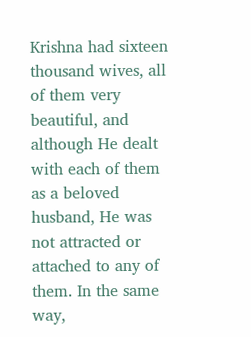Krishna had sixteen thousand wives, all of them very beautiful, and although He dealt with each of them as a beloved husband, He was not attracted or attached to any of them. In the same way,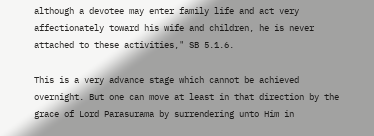although a devotee may enter family life and act very affectionately toward his wife and children, he is never attached to these activities," SB 5.1.6.

This is a very advance stage which cannot be achieved overnight. But one can move at least in that direction by the grace of Lord Parasurama by surrendering unto Him in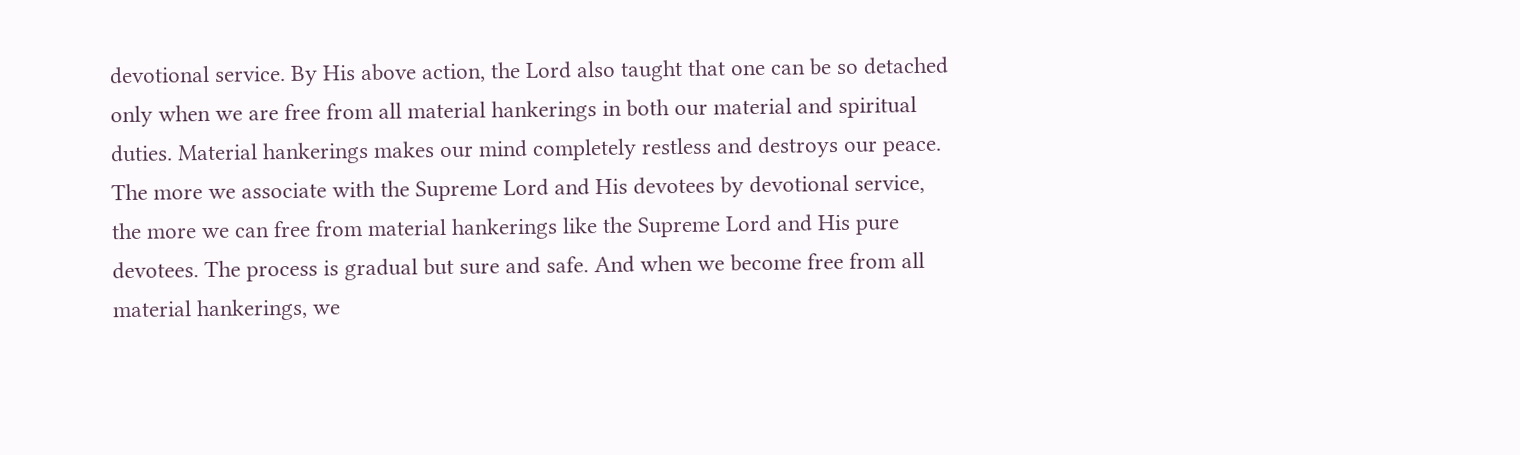devotional service. By His above action, the Lord also taught that one can be so detached only when we are free from all material hankerings in both our material and spiritual duties. Material hankerings makes our mind completely restless and destroys our peace. The more we associate with the Supreme Lord and His devotees by devotional service, the more we can free from material hankerings like the Supreme Lord and His pure devotees. The process is gradual but sure and safe. And when we become free from all material hankerings, we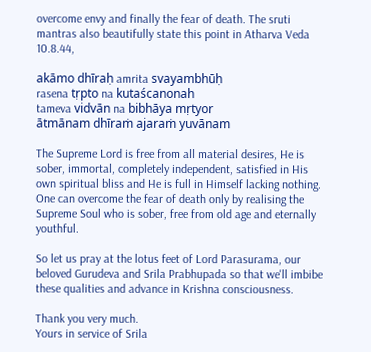overcome envy and finally the fear of death. The sruti mantras also beautifully state this point in Atharva Veda 10.8.44,

akāmo dhīraḥ amrita svayambhūḥ
rasena tṛpto na kutaścanonah
tameva vidvān na bibhāya mṛtyor
ātmānam dhīraṁ ajaraṁ yuvānam

The Supreme Lord is free from all material desires, He is sober, immortal, completely independent, satisfied in His own spiritual bliss and He is full in Himself lacking nothing. One can overcome the fear of death only by realising the Supreme Soul who is sober, free from old age and eternally youthful.

So let us pray at the lotus feet of Lord Parasurama, our beloved Gurudeva and Srila Prabhupada so that we'll imbibe these qualities and advance in Krishna consciousness.

Thank you very much.
Yours in service of Srila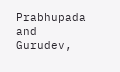Prabhupada and Gurudev,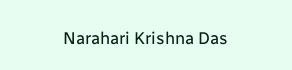Narahari Krishna Das